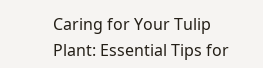Caring for Your Tulip Plant: Essential Tips for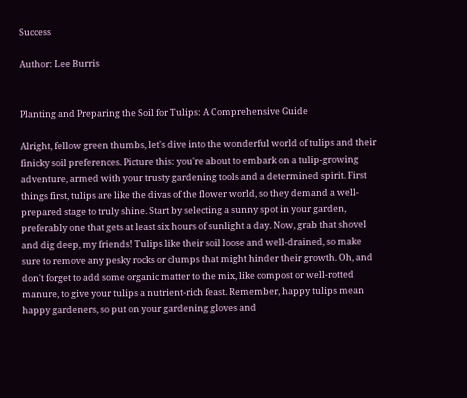Success

Author: Lee Burris


Planting and Preparing the Soil for Tulips: A Comprehensive Guide

Alright, fellow green thumbs, let's dive into the wonderful world of tulips and their finicky soil preferences. Picture this: you're about to embark on a tulip-growing adventure, armed with your trusty gardening tools and a determined spirit. First things first, tulips are like the divas of the flower world, so they demand a well-prepared stage to truly shine. Start by selecting a sunny spot in your garden, preferably one that gets at least six hours of sunlight a day. Now, grab that shovel and dig deep, my friends! Tulips like their soil loose and well-drained, so make sure to remove any pesky rocks or clumps that might hinder their growth. Oh, and don't forget to add some organic matter to the mix, like compost or well-rotted manure, to give your tulips a nutrient-rich feast. Remember, happy tulips mean happy gardeners, so put on your gardening gloves and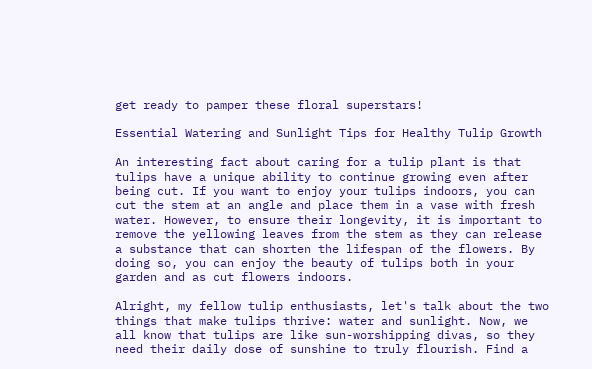get ready to pamper these floral superstars!

Essential Watering and Sunlight Tips for Healthy Tulip Growth

An interesting fact about caring for a tulip plant is that tulips have a unique ability to continue growing even after being cut. If you want to enjoy your tulips indoors, you can cut the stem at an angle and place them in a vase with fresh water. However, to ensure their longevity, it is important to remove the yellowing leaves from the stem as they can release a substance that can shorten the lifespan of the flowers. By doing so, you can enjoy the beauty of tulips both in your garden and as cut flowers indoors.

Alright, my fellow tulip enthusiasts, let's talk about the two things that make tulips thrive: water and sunlight. Now, we all know that tulips are like sun-worshipping divas, so they need their daily dose of sunshine to truly flourish. Find a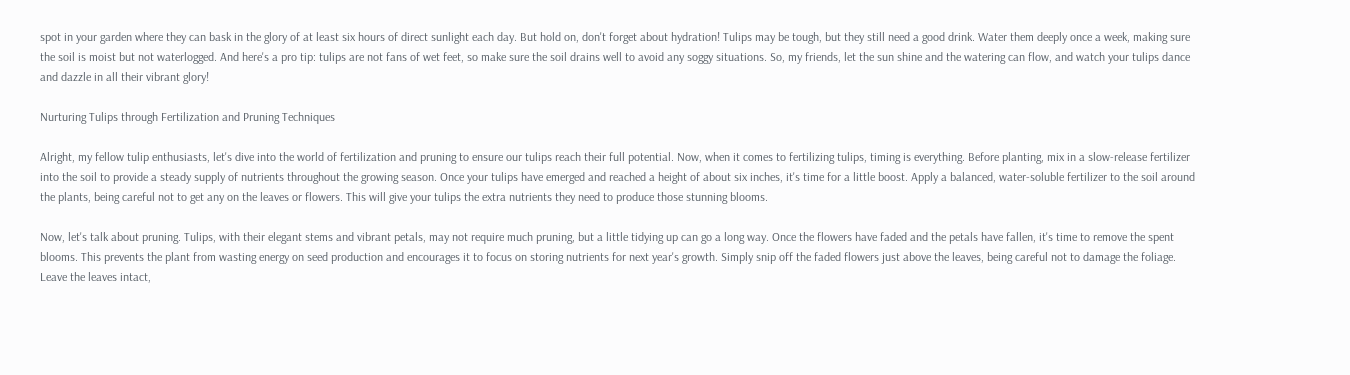spot in your garden where they can bask in the glory of at least six hours of direct sunlight each day. But hold on, don't forget about hydration! Tulips may be tough, but they still need a good drink. Water them deeply once a week, making sure the soil is moist but not waterlogged. And here's a pro tip: tulips are not fans of wet feet, so make sure the soil drains well to avoid any soggy situations. So, my friends, let the sun shine and the watering can flow, and watch your tulips dance and dazzle in all their vibrant glory!

Nurturing Tulips through Fertilization and Pruning Techniques

Alright, my fellow tulip enthusiasts, let's dive into the world of fertilization and pruning to ensure our tulips reach their full potential. Now, when it comes to fertilizing tulips, timing is everything. Before planting, mix in a slow-release fertilizer into the soil to provide a steady supply of nutrients throughout the growing season. Once your tulips have emerged and reached a height of about six inches, it's time for a little boost. Apply a balanced, water-soluble fertilizer to the soil around the plants, being careful not to get any on the leaves or flowers. This will give your tulips the extra nutrients they need to produce those stunning blooms.

Now, let's talk about pruning. Tulips, with their elegant stems and vibrant petals, may not require much pruning, but a little tidying up can go a long way. Once the flowers have faded and the petals have fallen, it's time to remove the spent blooms. This prevents the plant from wasting energy on seed production and encourages it to focus on storing nutrients for next year's growth. Simply snip off the faded flowers just above the leaves, being careful not to damage the foliage. Leave the leaves intact,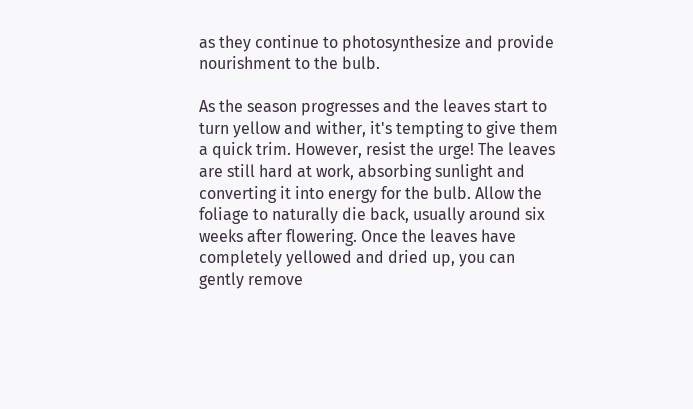as they continue to photosynthesize and provide nourishment to the bulb.

As the season progresses and the leaves start to turn yellow and wither, it's tempting to give them a quick trim. However, resist the urge! The leaves are still hard at work, absorbing sunlight and converting it into energy for the bulb. Allow the foliage to naturally die back, usually around six weeks after flowering. Once the leaves have completely yellowed and dried up, you can gently remove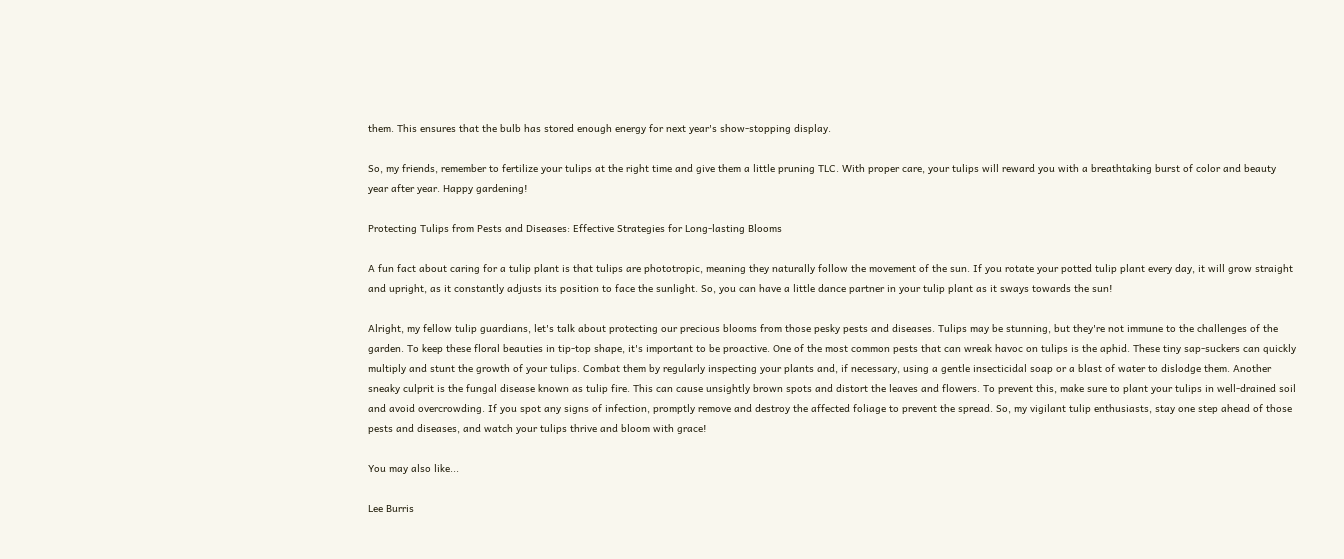them. This ensures that the bulb has stored enough energy for next year's show-stopping display.

So, my friends, remember to fertilize your tulips at the right time and give them a little pruning TLC. With proper care, your tulips will reward you with a breathtaking burst of color and beauty year after year. Happy gardening!

Protecting Tulips from Pests and Diseases: Effective Strategies for Long-lasting Blooms

A fun fact about caring for a tulip plant is that tulips are phototropic, meaning they naturally follow the movement of the sun. If you rotate your potted tulip plant every day, it will grow straight and upright, as it constantly adjusts its position to face the sunlight. So, you can have a little dance partner in your tulip plant as it sways towards the sun!

Alright, my fellow tulip guardians, let's talk about protecting our precious blooms from those pesky pests and diseases. Tulips may be stunning, but they're not immune to the challenges of the garden. To keep these floral beauties in tip-top shape, it's important to be proactive. One of the most common pests that can wreak havoc on tulips is the aphid. These tiny sap-suckers can quickly multiply and stunt the growth of your tulips. Combat them by regularly inspecting your plants and, if necessary, using a gentle insecticidal soap or a blast of water to dislodge them. Another sneaky culprit is the fungal disease known as tulip fire. This can cause unsightly brown spots and distort the leaves and flowers. To prevent this, make sure to plant your tulips in well-drained soil and avoid overcrowding. If you spot any signs of infection, promptly remove and destroy the affected foliage to prevent the spread. So, my vigilant tulip enthusiasts, stay one step ahead of those pests and diseases, and watch your tulips thrive and bloom with grace!

You may also like...

Lee Burris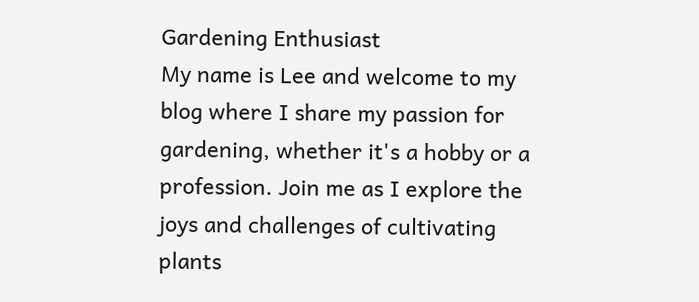Gardening Enthusiast
My name is Lee and welcome to my blog where I share my passion for gardening, whether it's a hobby or a profession. Join me as I explore the joys and challenges of cultivating plants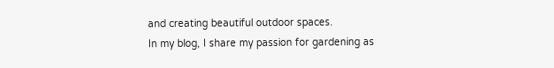and creating beautiful outdoor spaces.
In my blog, I share my passion for gardening as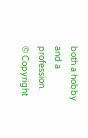both a hobby and a profession.
© Copyright